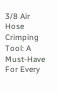3/8 Air Hose Crimping Tool: A Must-Have For Every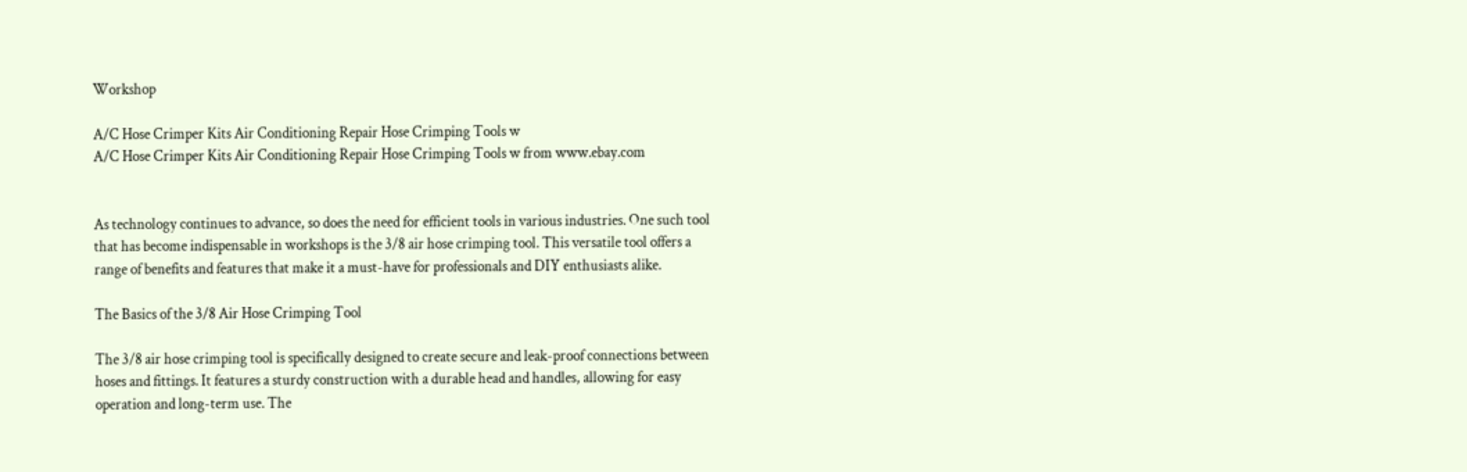Workshop

A/C Hose Crimper Kits Air Conditioning Repair Hose Crimping Tools w
A/C Hose Crimper Kits Air Conditioning Repair Hose Crimping Tools w from www.ebay.com


As technology continues to advance, so does the need for efficient tools in various industries. One such tool that has become indispensable in workshops is the 3/8 air hose crimping tool. This versatile tool offers a range of benefits and features that make it a must-have for professionals and DIY enthusiasts alike.

The Basics of the 3/8 Air Hose Crimping Tool

The 3/8 air hose crimping tool is specifically designed to create secure and leak-proof connections between hoses and fittings. It features a sturdy construction with a durable head and handles, allowing for easy operation and long-term use. The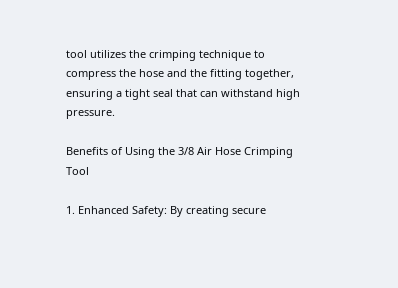tool utilizes the crimping technique to compress the hose and the fitting together, ensuring a tight seal that can withstand high pressure.

Benefits of Using the 3/8 Air Hose Crimping Tool

1. Enhanced Safety: By creating secure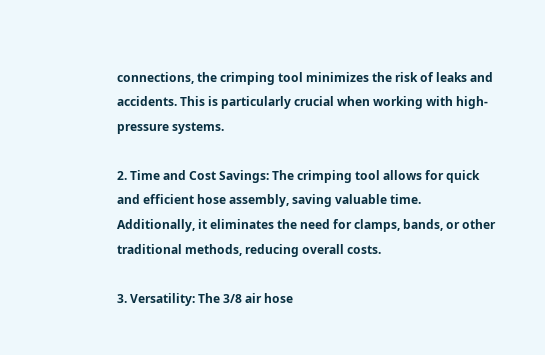connections, the crimping tool minimizes the risk of leaks and accidents. This is particularly crucial when working with high-pressure systems.

2. Time and Cost Savings: The crimping tool allows for quick and efficient hose assembly, saving valuable time. Additionally, it eliminates the need for clamps, bands, or other traditional methods, reducing overall costs.

3. Versatility: The 3/8 air hose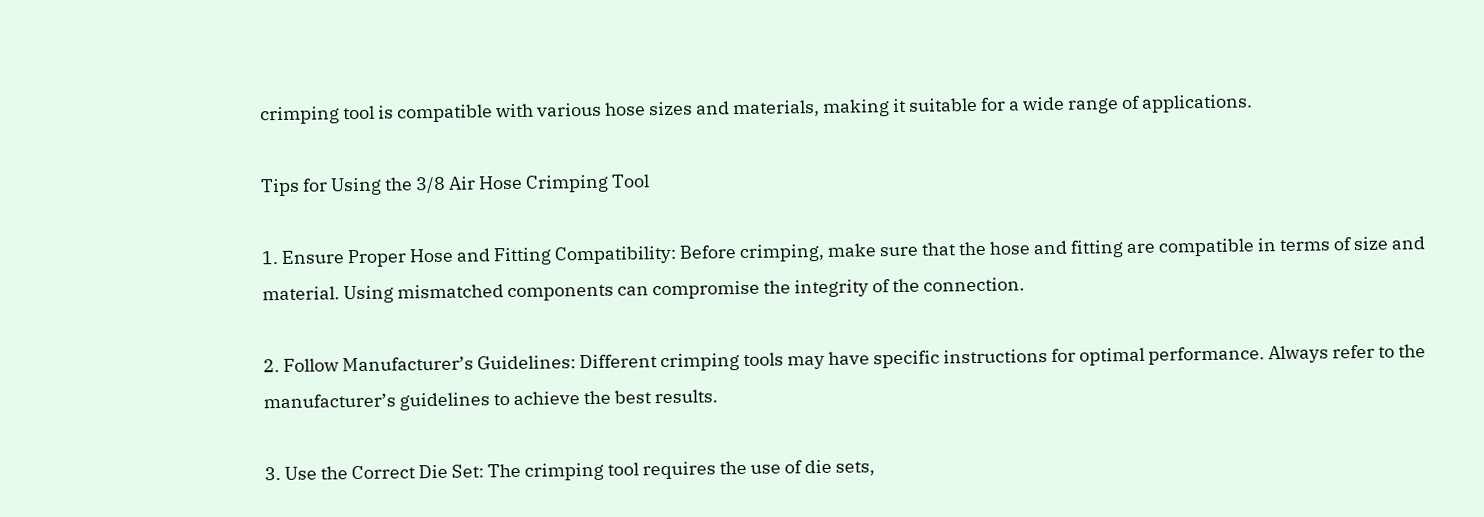crimping tool is compatible with various hose sizes and materials, making it suitable for a wide range of applications.

Tips for Using the 3/8 Air Hose Crimping Tool

1. Ensure Proper Hose and Fitting Compatibility: Before crimping, make sure that the hose and fitting are compatible in terms of size and material. Using mismatched components can compromise the integrity of the connection.

2. Follow Manufacturer’s Guidelines: Different crimping tools may have specific instructions for optimal performance. Always refer to the manufacturer’s guidelines to achieve the best results.

3. Use the Correct Die Set: The crimping tool requires the use of die sets,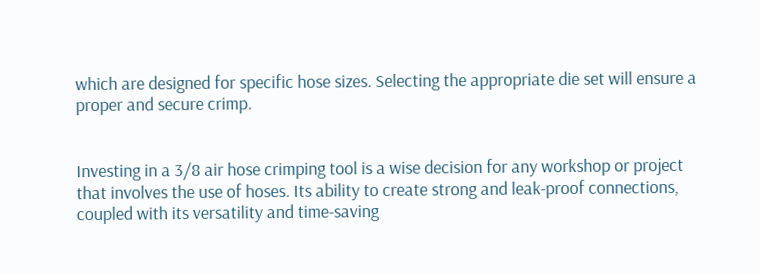which are designed for specific hose sizes. Selecting the appropriate die set will ensure a proper and secure crimp.


Investing in a 3/8 air hose crimping tool is a wise decision for any workshop or project that involves the use of hoses. Its ability to create strong and leak-proof connections, coupled with its versatility and time-saving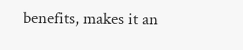benefits, makes it an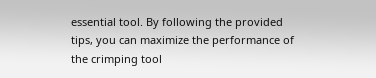essential tool. By following the provided tips, you can maximize the performance of the crimping tool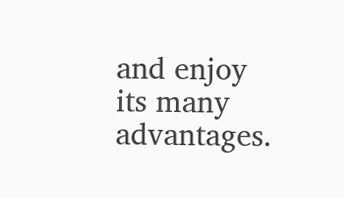and enjoy its many advantages.